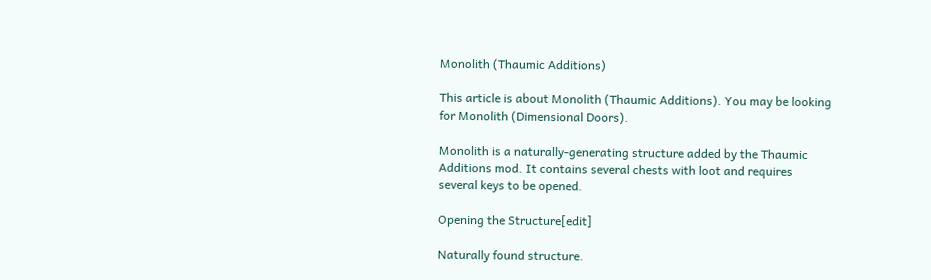Monolith (Thaumic Additions)

This article is about Monolith (Thaumic Additions). You may be looking for Monolith (Dimensional Doors).

Monolith is a naturally-generating structure added by the Thaumic Additions mod. It contains several chests with loot and requires several keys to be opened.

Opening the Structure[edit]

Naturally found structure.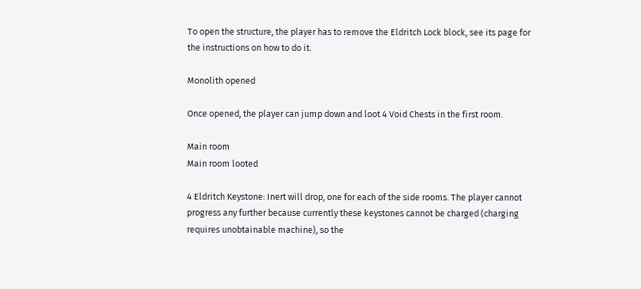To open the structure, the player has to remove the Eldritch Lock block, see its page for the instructions on how to do it.

Monolith opened

Once opened, the player can jump down and loot 4 Void Chests in the first room.

Main room
Main room looted

4 Eldritch Keystone: Inert will drop, one for each of the side rooms. The player cannot progress any further because currently these keystones cannot be charged (charging requires unobtainable machine), so the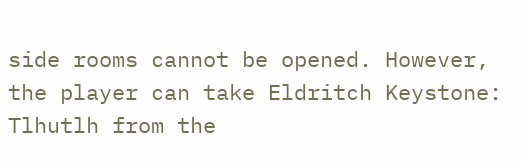side rooms cannot be opened. However, the player can take Eldritch Keystone: Tlhutlh from the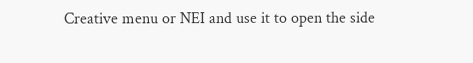Creative menu or NEI and use it to open the side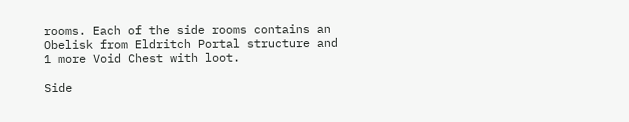rooms. Each of the side rooms contains an Obelisk from Eldritch Portal structure and 1 more Void Chest with loot.

Side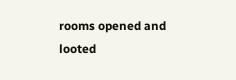rooms opened and looted